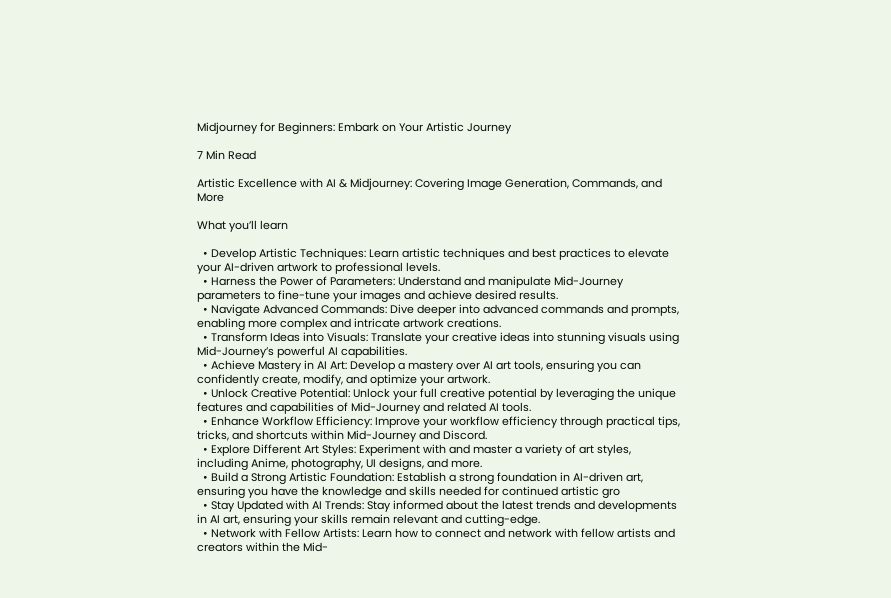Midjourney for Beginners: Embark on Your Artistic Journey

7 Min Read

Artistic Excellence with AI & Midjourney: Covering Image Generation, Commands, and More

What you’ll learn

  • Develop Artistic Techniques: Learn artistic techniques and best practices to elevate your AI-driven artwork to professional levels.
  • Harness the Power of Parameters: Understand and manipulate Mid-Journey parameters to fine-tune your images and achieve desired results.
  • Navigate Advanced Commands: Dive deeper into advanced commands and prompts, enabling more complex and intricate artwork creations.
  • Transform Ideas into Visuals: Translate your creative ideas into stunning visuals using Mid-Journey’s powerful AI capabilities.
  • Achieve Mastery in AI Art: Develop a mastery over AI art tools, ensuring you can confidently create, modify, and optimize your artwork.
  • Unlock Creative Potential: Unlock your full creative potential by leveraging the unique features and capabilities of Mid-Journey and related AI tools.
  • Enhance Workflow Efficiency: Improve your workflow efficiency through practical tips, tricks, and shortcuts within Mid-Journey and Discord.
  • Explore Different Art Styles: Experiment with and master a variety of art styles, including Anime, photography, UI designs, and more.
  • Build a Strong Artistic Foundation: Establish a strong foundation in AI-driven art, ensuring you have the knowledge and skills needed for continued artistic gro
  • Stay Updated with AI Trends: Stay informed about the latest trends and developments in AI art, ensuring your skills remain relevant and cutting-edge.
  • Network with Fellow Artists: Learn how to connect and network with fellow artists and creators within the Mid-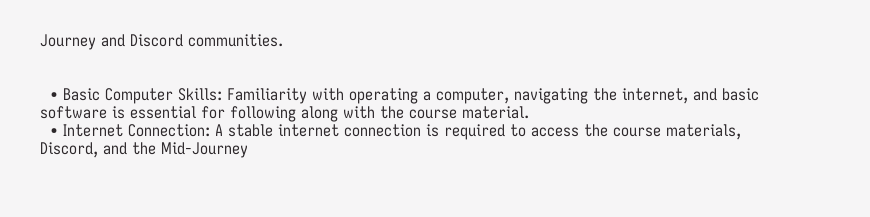Journey and Discord communities.


  • Basic Computer Skills: Familiarity with operating a computer, navigating the internet, and basic software is essential for following along with the course material.
  • Internet Connection: A stable internet connection is required to access the course materials, Discord, and the Mid-Journey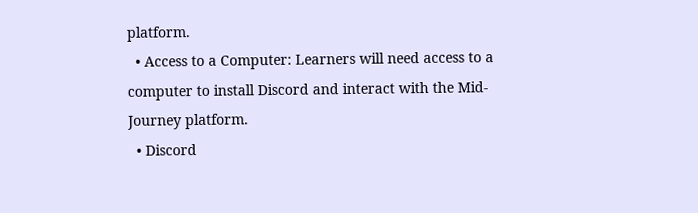platform.
  • Access to a Computer: Learners will need access to a computer to install Discord and interact with the Mid-Journey platform.
  • Discord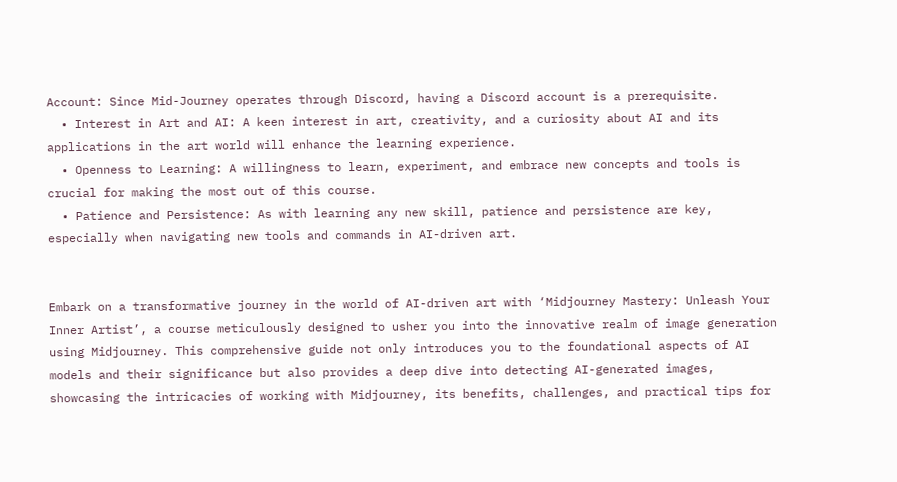Account: Since Mid-Journey operates through Discord, having a Discord account is a prerequisite.
  • Interest in Art and AI: A keen interest in art, creativity, and a curiosity about AI and its applications in the art world will enhance the learning experience.
  • Openness to Learning: A willingness to learn, experiment, and embrace new concepts and tools is crucial for making the most out of this course.
  • Patience and Persistence: As with learning any new skill, patience and persistence are key, especially when navigating new tools and commands in AI-driven art.


Embark on a transformative journey in the world of AI-driven art with ‘Midjourney Mastery: Unleash Your Inner Artist’, a course meticulously designed to usher you into the innovative realm of image generation using Midjourney. This comprehensive guide not only introduces you to the foundational aspects of AI models and their significance but also provides a deep dive into detecting AI-generated images, showcasing the intricacies of working with Midjourney, its benefits, challenges, and practical tips for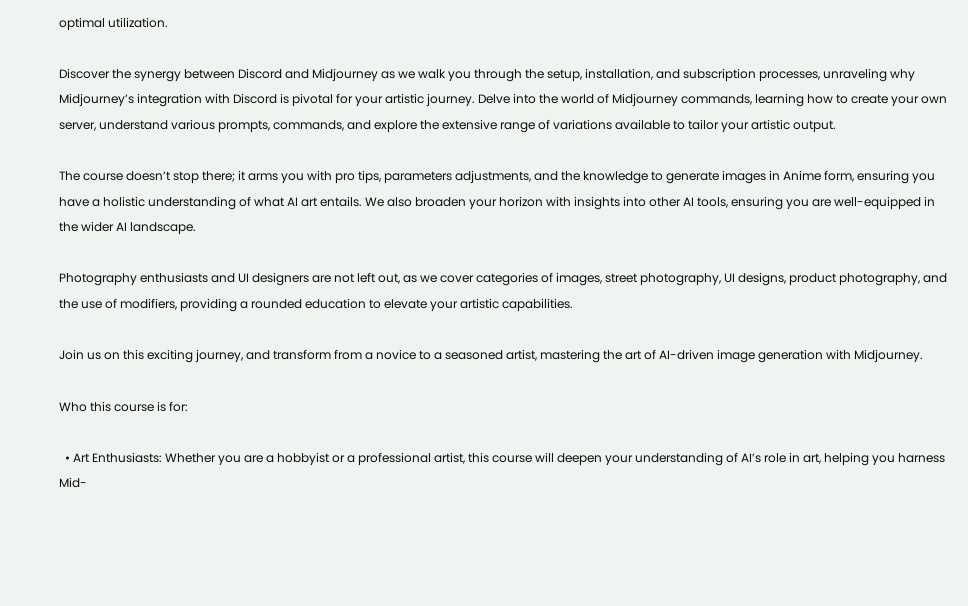optimal utilization.

Discover the synergy between Discord and Midjourney as we walk you through the setup, installation, and subscription processes, unraveling why Midjourney’s integration with Discord is pivotal for your artistic journey. Delve into the world of Midjourney commands, learning how to create your own server, understand various prompts, commands, and explore the extensive range of variations available to tailor your artistic output.

The course doesn’t stop there; it arms you with pro tips, parameters adjustments, and the knowledge to generate images in Anime form, ensuring you have a holistic understanding of what AI art entails. We also broaden your horizon with insights into other AI tools, ensuring you are well-equipped in the wider AI landscape.

Photography enthusiasts and UI designers are not left out, as we cover categories of images, street photography, UI designs, product photography, and the use of modifiers, providing a rounded education to elevate your artistic capabilities.

Join us on this exciting journey, and transform from a novice to a seasoned artist, mastering the art of AI-driven image generation with Midjourney.

Who this course is for:

  • Art Enthusiasts: Whether you are a hobbyist or a professional artist, this course will deepen your understanding of AI’s role in art, helping you harness Mid-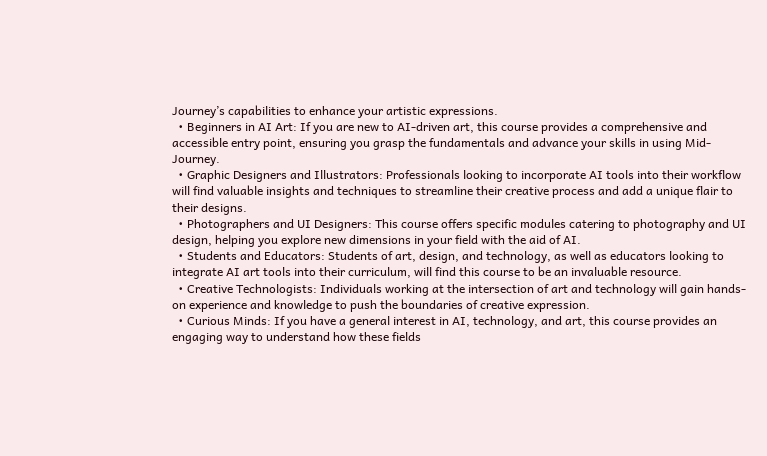Journey’s capabilities to enhance your artistic expressions.
  • Beginners in AI Art: If you are new to AI-driven art, this course provides a comprehensive and accessible entry point, ensuring you grasp the fundamentals and advance your skills in using Mid-Journey.
  • Graphic Designers and Illustrators: Professionals looking to incorporate AI tools into their workflow will find valuable insights and techniques to streamline their creative process and add a unique flair to their designs.
  • Photographers and UI Designers: This course offers specific modules catering to photography and UI design, helping you explore new dimensions in your field with the aid of AI.
  • Students and Educators: Students of art, design, and technology, as well as educators looking to integrate AI art tools into their curriculum, will find this course to be an invaluable resource.
  • Creative Technologists: Individuals working at the intersection of art and technology will gain hands-on experience and knowledge to push the boundaries of creative expression.
  • Curious Minds: If you have a general interest in AI, technology, and art, this course provides an engaging way to understand how these fields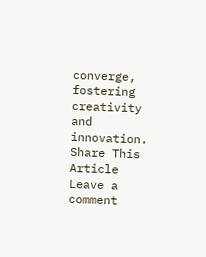converge, fostering creativity and innovation.
Share This Article
Leave a comment